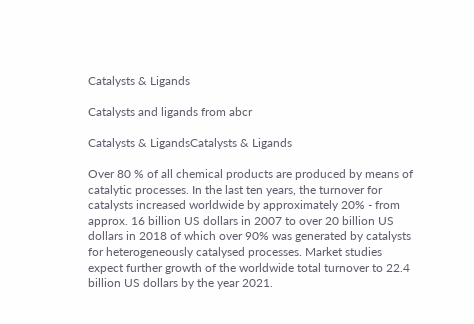Catalysts & Ligands

Catalysts and ligands from abcr

Catalysts & LigandsCatalysts & Ligands

Over 80 % of all chemical products are produced by means of catalytic processes. In the last ten years, the turnover for catalysts increased worldwide by approximately 20% - from approx. 16 billion US dollars in 2007 to over 20 billion US dollars in 2018 of which over 90% was generated by catalysts for heterogeneously catalysed processes. Market studies expect further growth of the worldwide total turnover to 22.4 billion US dollars by the year 2021.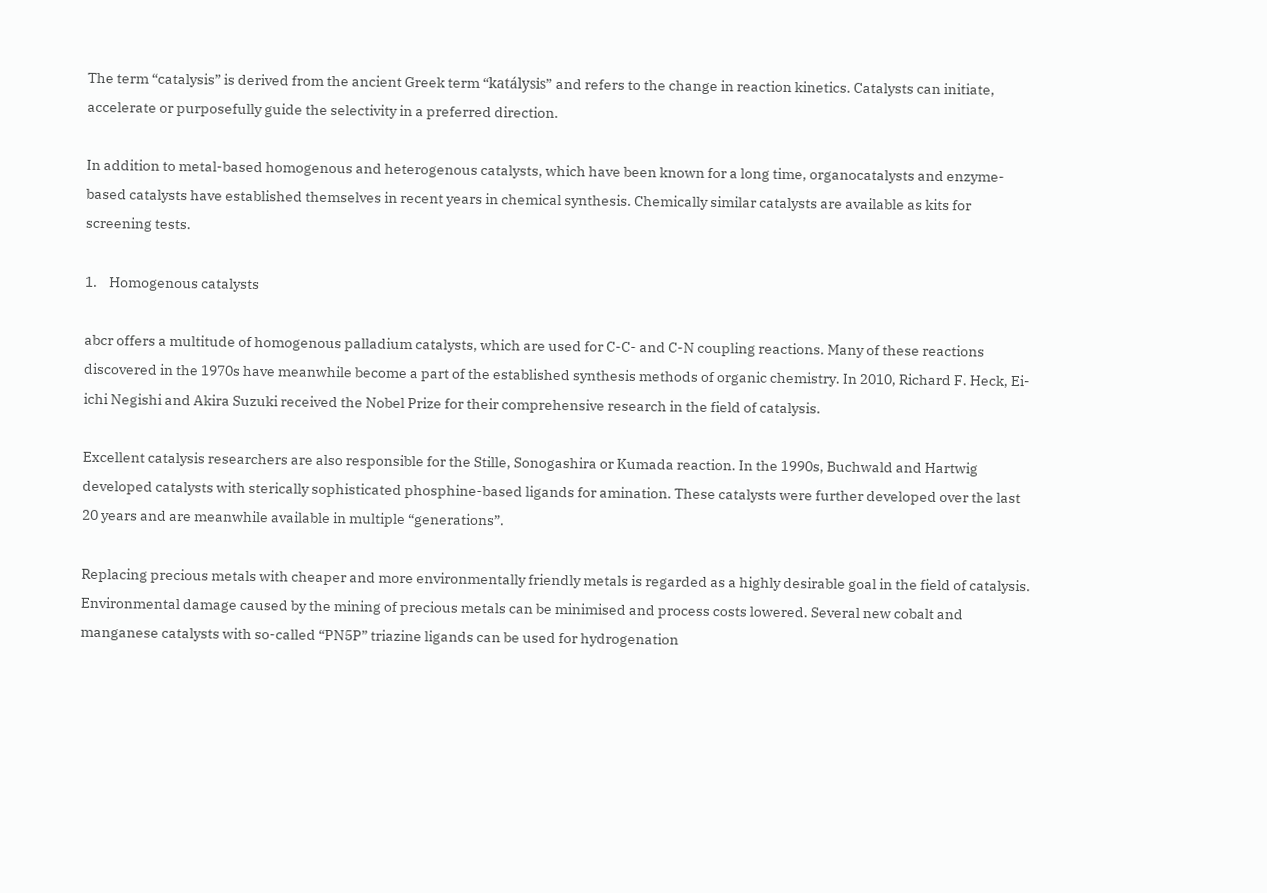The term “catalysis” is derived from the ancient Greek term “katálysis” and refers to the change in reaction kinetics. Catalysts can initiate, accelerate or purposefully guide the selectivity in a preferred direction.

In addition to metal-based homogenous and heterogenous catalysts, which have been known for a long time, organocatalysts and enzyme-based catalysts have established themselves in recent years in chemical synthesis. Chemically similar catalysts are available as kits for screening tests.

1.    Homogenous catalysts

abcr offers a multitude of homogenous palladium catalysts, which are used for C-C- and C-N coupling reactions. Many of these reactions discovered in the 1970s have meanwhile become a part of the established synthesis methods of organic chemistry. In 2010, Richard F. Heck, Ei-ichi Negishi and Akira Suzuki received the Nobel Prize for their comprehensive research in the field of catalysis.

Excellent catalysis researchers are also responsible for the Stille, Sonogashira or Kumada reaction. In the 1990s, Buchwald and Hartwig developed catalysts with sterically sophisticated phosphine-based ligands for amination. These catalysts were further developed over the last 20 years and are meanwhile available in multiple “generations”.

Replacing precious metals with cheaper and more environmentally friendly metals is regarded as a highly desirable goal in the field of catalysis. Environmental damage caused by the mining of precious metals can be minimised and process costs lowered. Several new cobalt and manganese catalysts with so-called “PN5P” triazine ligands can be used for hydrogenation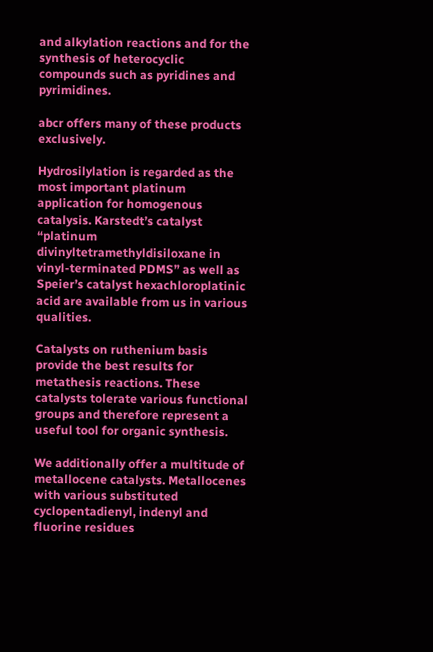and alkylation reactions and for the synthesis of heterocyclic compounds such as pyridines and pyrimidines.

abcr offers many of these products exclusively.

Hydrosilylation is regarded as the most important platinum application for homogenous catalysis. Karstedt’s catalyst “platinum divinyltetramethyldisiloxane in vinyl-terminated PDMS” as well as Speier’s catalyst hexachloroplatinic acid are available from us in various qualities.

Catalysts on ruthenium basis provide the best results for metathesis reactions. These catalysts tolerate various functional groups and therefore represent a useful tool for organic synthesis.

We additionally offer a multitude of metallocene catalysts. Metallocenes with various substituted cyclopentadienyl, indenyl and fluorine residues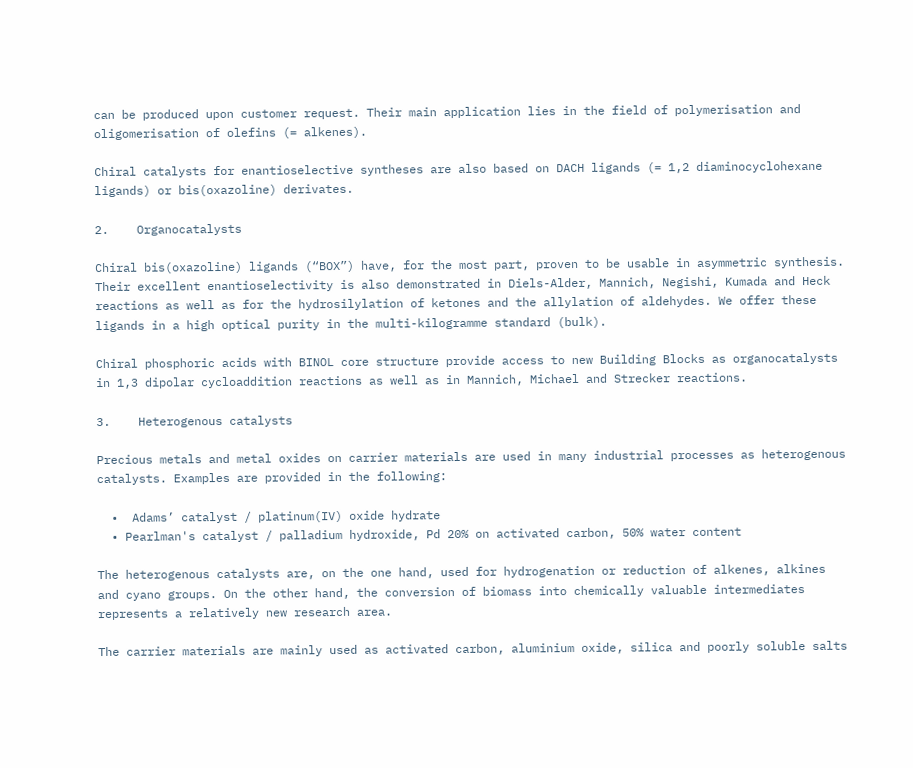can be produced upon customer request. Their main application lies in the field of polymerisation and oligomerisation of olefins (= alkenes).

Chiral catalysts for enantioselective syntheses are also based on DACH ligands (= 1,2 diaminocyclohexane ligands) or bis(oxazoline) derivates.

2.    Organocatalysts

Chiral bis(oxazoline) ligands (“BOX”) have, for the most part, proven to be usable in asymmetric synthesis. Their excellent enantioselectivity is also demonstrated in Diels-Alder, Mannich, Negishi, Kumada and Heck reactions as well as for the hydrosilylation of ketones and the allylation of aldehydes. We offer these ligands in a high optical purity in the multi-kilogramme standard (bulk).

Chiral phosphoric acids with BINOL core structure provide access to new Building Blocks as organocatalysts in 1,3 dipolar cycloaddition reactions as well as in Mannich, Michael and Strecker reactions.

3.    Heterogenous catalysts

Precious metals and metal oxides on carrier materials are used in many industrial processes as heterogenous catalysts. Examples are provided in the following:

  •  Adams’ catalyst / platinum(IV) oxide hydrate
  • Pearlman's catalyst / palladium hydroxide, Pd 20% on activated carbon, 50% water content

The heterogenous catalysts are, on the one hand, used for hydrogenation or reduction of alkenes, alkines and cyano groups. On the other hand, the conversion of biomass into chemically valuable intermediates represents a relatively new research area.

The carrier materials are mainly used as activated carbon, aluminium oxide, silica and poorly soluble salts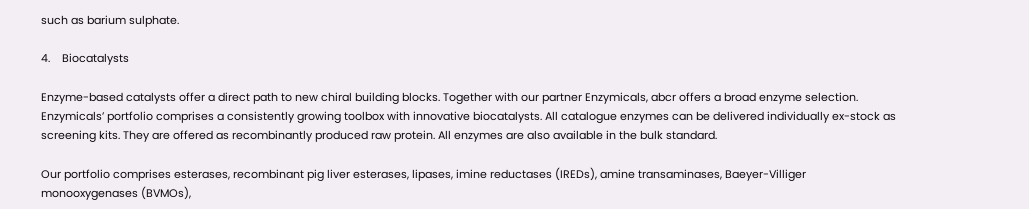such as barium sulphate.

4.    Biocatalysts

Enzyme-based catalysts offer a direct path to new chiral building blocks. Together with our partner Enzymicals, abcr offers a broad enzyme selection. Enzymicals’ portfolio comprises a consistently growing toolbox with innovative biocatalysts. All catalogue enzymes can be delivered individually ex-stock as screening kits. They are offered as recombinantly produced raw protein. All enzymes are also available in the bulk standard.

Our portfolio comprises esterases, recombinant pig liver esterases, lipases, imine reductases (IREDs), amine transaminases, Baeyer-Villiger monooxygenases (BVMOs),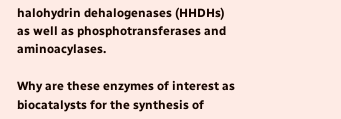halohydrin dehalogenases (HHDHs) as well as phosphotransferases and aminoacylases.

Why are these enzymes of interest as biocatalysts for the synthesis of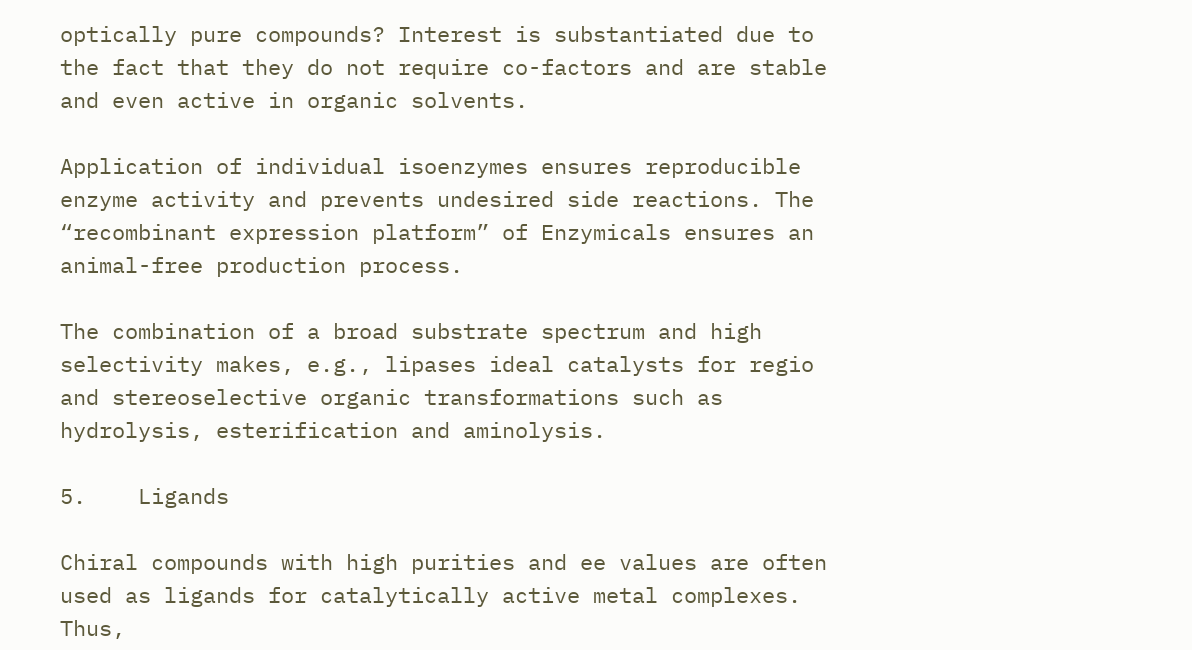optically pure compounds? Interest is substantiated due to the fact that they do not require co-factors and are stable and even active in organic solvents.

Application of individual isoenzymes ensures reproducible enzyme activity and prevents undesired side reactions. The “recombinant expression platform” of Enzymicals ensures an animal-free production process.

The combination of a broad substrate spectrum and high selectivity makes, e.g., lipases ideal catalysts for regio and stereoselective organic transformations such as hydrolysis, esterification and aminolysis.

5.    Ligands

Chiral compounds with high purities and ee values are often used as ligands for catalytically active metal complexes. Thus,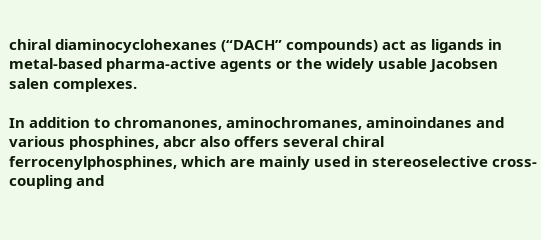chiral diaminocyclohexanes (“DACH” compounds) act as ligands in metal-based pharma-active agents or the widely usable Jacobsen salen complexes.

In addition to chromanones, aminochromanes, aminoindanes and various phosphines, abcr also offers several chiral ferrocenylphosphines, which are mainly used in stereoselective cross-coupling and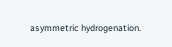asymmetric hydrogenation.